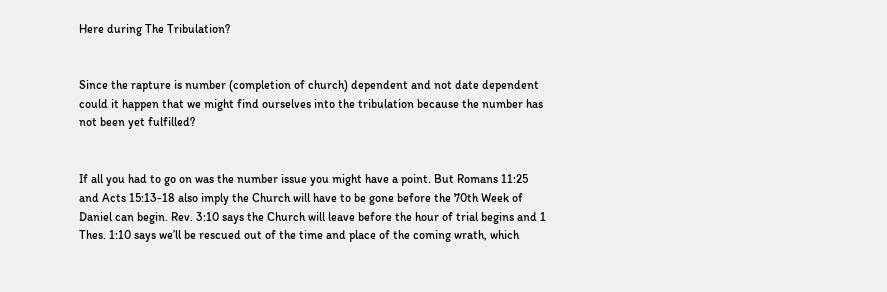Here during The Tribulation?


Since the rapture is number (completion of church) dependent and not date dependent could it happen that we might find ourselves into the tribulation because the number has not been yet fulfilled?


If all you had to go on was the number issue you might have a point. But Romans 11:25 and Acts 15:13-18 also imply the Church will have to be gone before the 70th Week of Daniel can begin. Rev. 3:10 says the Church will leave before the hour of trial begins and 1 Thes. 1:10 says we’ll be rescued out of the time and place of the coming wrath, which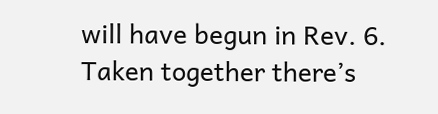will have begun in Rev. 6. Taken together there’s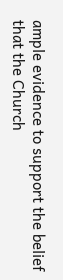ample evidence to support the belief that the Church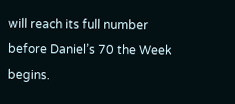will reach its full number before Daniel’s 70 the Week begins.